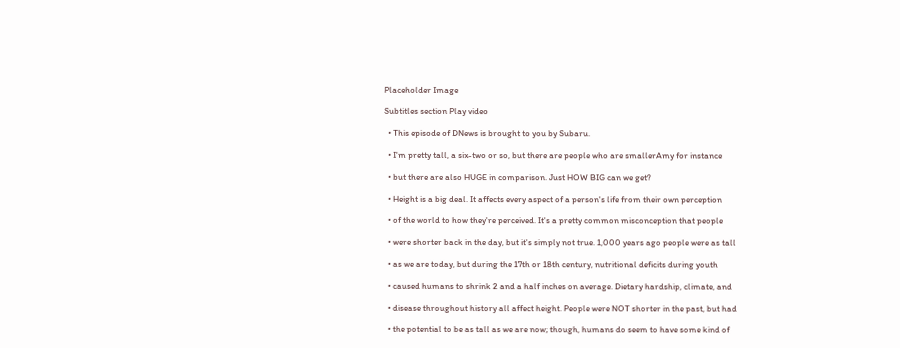Placeholder Image

Subtitles section Play video

  • This episode of DNews is brought to you by Subaru.

  • I'm pretty tall, a six-two or so, but there are people who are smallerAmy for instance

  • but there are also HUGE in comparison. Just HOW BIG can we get?

  • Height is a big deal. It affects every aspect of a person's life from their own perception

  • of the world to how they're perceived. It's a pretty common misconception that people

  • were shorter back in the day, but it's simply not true. 1,000 years ago people were as tall

  • as we are today, but during the 17th or 18th century, nutritional deficits during youth

  • caused humans to shrink 2 and a half inches on average. Dietary hardship, climate, and

  • disease throughout history all affect height. People were NOT shorter in the past, but had

  • the potential to be as tall as we are now; though, humans do seem to have some kind of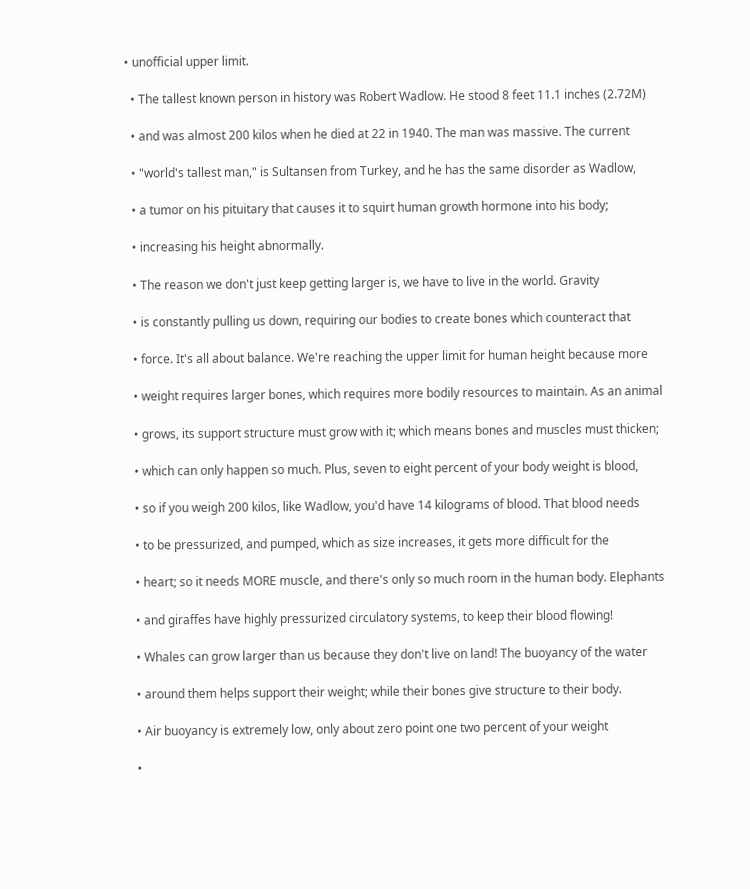• unofficial upper limit.

  • The tallest known person in history was Robert Wadlow. He stood 8 feet 11.1 inches (2.72M)

  • and was almost 200 kilos when he died at 22 in 1940. The man was massive. The current

  • "world's tallest man," is Sultansen from Turkey, and he has the same disorder as Wadlow,

  • a tumor on his pituitary that causes it to squirt human growth hormone into his body;

  • increasing his height abnormally.

  • The reason we don't just keep getting larger is, we have to live in the world. Gravity

  • is constantly pulling us down, requiring our bodies to create bones which counteract that

  • force. It's all about balance. We're reaching the upper limit for human height because more

  • weight requires larger bones, which requires more bodily resources to maintain. As an animal

  • grows, its support structure must grow with it; which means bones and muscles must thicken;

  • which can only happen so much. Plus, seven to eight percent of your body weight is blood,

  • so if you weigh 200 kilos, like Wadlow, you'd have 14 kilograms of blood. That blood needs

  • to be pressurized, and pumped, which as size increases, it gets more difficult for the

  • heart; so it needs MORE muscle, and there's only so much room in the human body. Elephants

  • and giraffes have highly pressurized circulatory systems, to keep their blood flowing!

  • Whales can grow larger than us because they don't live on land! The buoyancy of the water

  • around them helps support their weight; while their bones give structure to their body.

  • Air buoyancy is extremely low, only about zero point one two percent of your weight

  •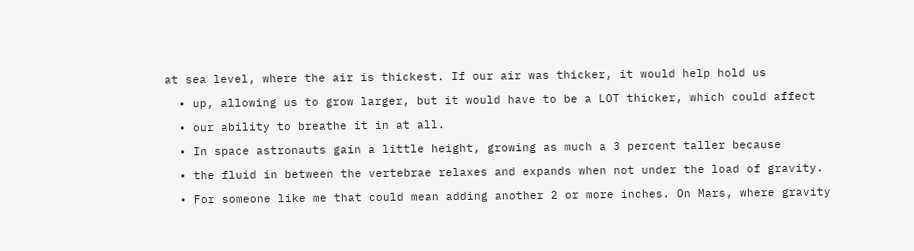at sea level, where the air is thickest. If our air was thicker, it would help hold us

  • up, allowing us to grow larger, but it would have to be a LOT thicker, which could affect

  • our ability to breathe it in at all.

  • In space astronauts gain a little height, growing as much a 3 percent taller because

  • the fluid in between the vertebrae relaxes and expands when not under the load of gravity.

  • For someone like me that could mean adding another 2 or more inches. On Mars, where gravity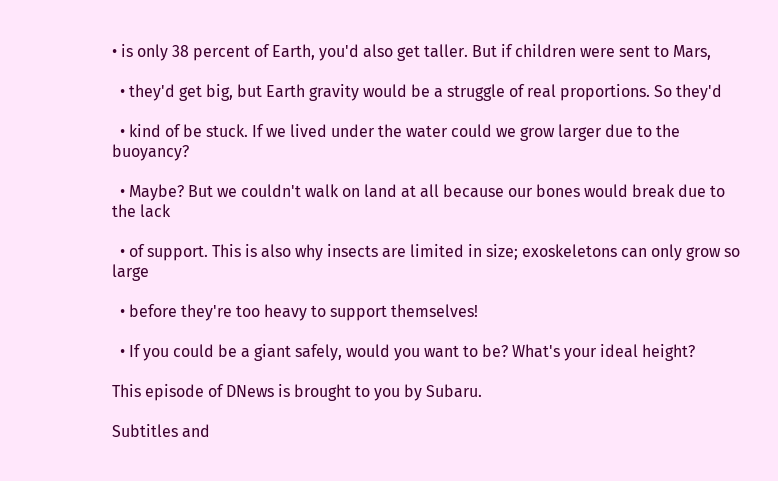• is only 38 percent of Earth, you'd also get taller. But if children were sent to Mars,

  • they'd get big, but Earth gravity would be a struggle of real proportions. So they'd

  • kind of be stuck. If we lived under the water could we grow larger due to the buoyancy?

  • Maybe? But we couldn't walk on land at all because our bones would break due to the lack

  • of support. This is also why insects are limited in size; exoskeletons can only grow so large

  • before they're too heavy to support themselves!

  • If you could be a giant safely, would you want to be? What's your ideal height?

This episode of DNews is brought to you by Subaru.

Subtitles and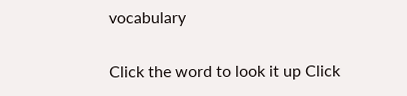vocabulary

Click the word to look it up Click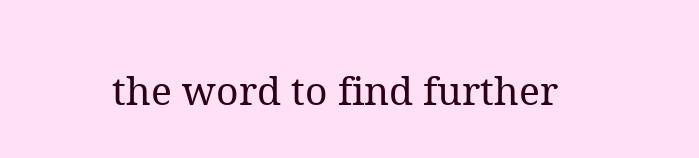the word to find further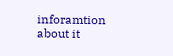inforamtion about it